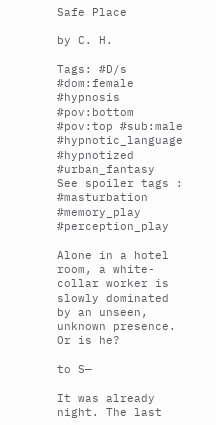Safe Place

by C. H.

Tags: #D/s #dom:female #hypnosis #pov:bottom #pov:top #sub:male #hypnotic_language #hypnotized #urban_fantasy
See spoiler tags : #masturbation #memory_play #perception_play

Alone in a hotel room, a white-collar worker is slowly dominated by an unseen, unknown presence. Or is he?

to S—

It was already night. The last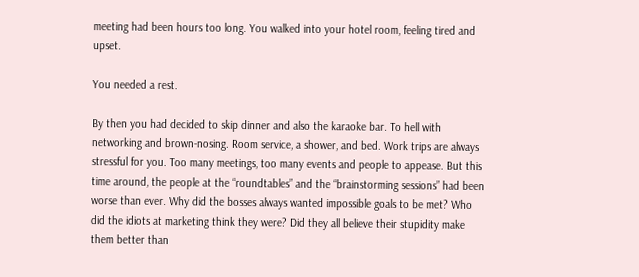meeting had been hours too long. You walked into your hotel room, feeling tired and upset.

You needed a rest.

By then you had decided to skip dinner and also the karaoke bar. To hell with networking and brown-nosing. Room service, a shower, and bed. Work trips are always stressful for you. Too many meetings, too many events and people to appease. But this time around, the people at the “roundtables” and the “brainstorming sessions” had been worse than ever. Why did the bosses always wanted impossible goals to be met? Who did the idiots at marketing think they were? Did they all believe their stupidity make them better than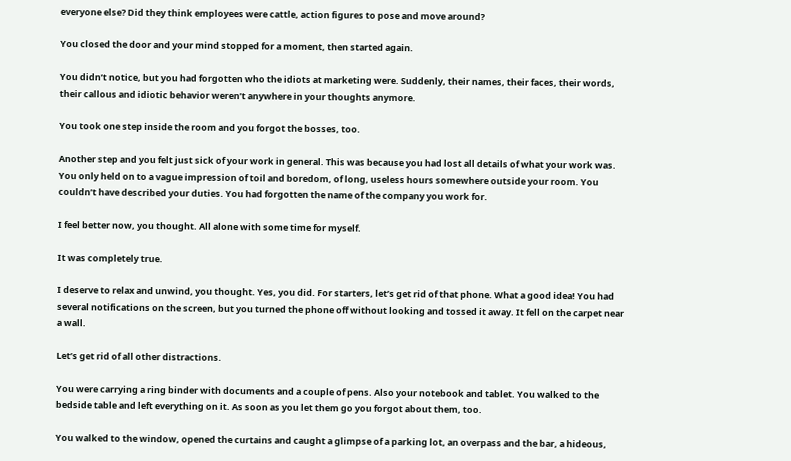everyone else? Did they think employees were cattle, action figures to pose and move around?

You closed the door and your mind stopped for a moment, then started again.

You didn’t notice, but you had forgotten who the idiots at marketing were. Suddenly, their names, their faces, their words, their callous and idiotic behavior weren’t anywhere in your thoughts anymore.

You took one step inside the room and you forgot the bosses, too.

Another step and you felt just sick of your work in general. This was because you had lost all details of what your work was. You only held on to a vague impression of toil and boredom, of long, useless hours somewhere outside your room. You couldn’t have described your duties. You had forgotten the name of the company you work for.

I feel better now, you thought. All alone with some time for myself.

It was completely true.

I deserve to relax and unwind, you thought. Yes, you did. For starters, let’s get rid of that phone. What a good idea! You had several notifications on the screen, but you turned the phone off without looking and tossed it away. It fell on the carpet near a wall.

Let’s get rid of all other distractions.

You were carrying a ring binder with documents and a couple of pens. Also your notebook and tablet. You walked to the bedside table and left everything on it. As soon as you let them go you forgot about them, too.

You walked to the window, opened the curtains and caught a glimpse of a parking lot, an overpass and the bar, a hideous,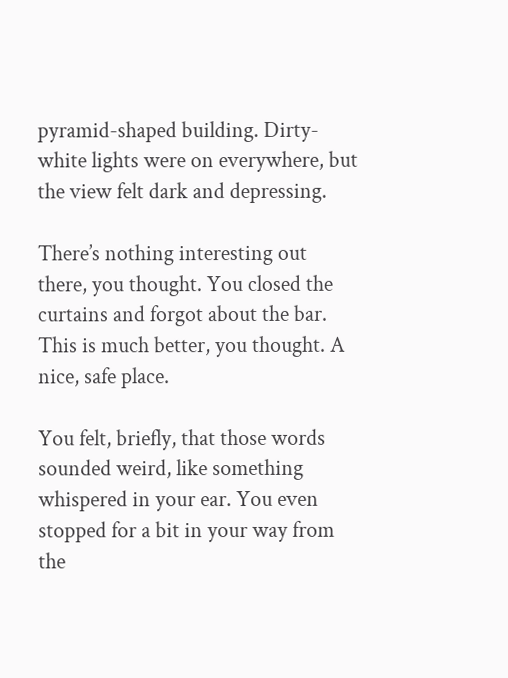pyramid-shaped building. Dirty-white lights were on everywhere, but the view felt dark and depressing.

There’s nothing interesting out there, you thought. You closed the curtains and forgot about the bar. This is much better, you thought. A nice, safe place.

You felt, briefly, that those words sounded weird, like something whispered in your ear. You even stopped for a bit in your way from the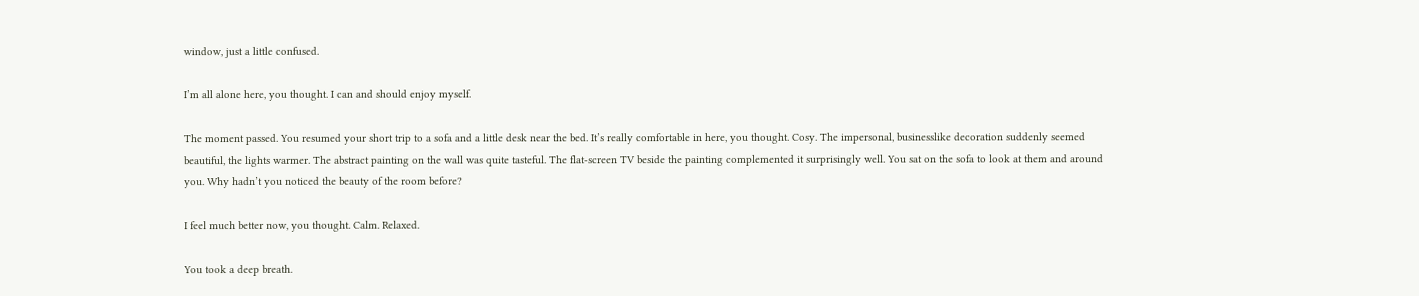window, just a little confused.

I’m all alone here, you thought. I can and should enjoy myself.

The moment passed. You resumed your short trip to a sofa and a little desk near the bed. It’s really comfortable in here, you thought. Cosy. The impersonal, businesslike decoration suddenly seemed beautiful, the lights warmer. The abstract painting on the wall was quite tasteful. The flat-screen TV beside the painting complemented it surprisingly well. You sat on the sofa to look at them and around you. Why hadn’t you noticed the beauty of the room before?

I feel much better now, you thought. Calm. Relaxed.

You took a deep breath.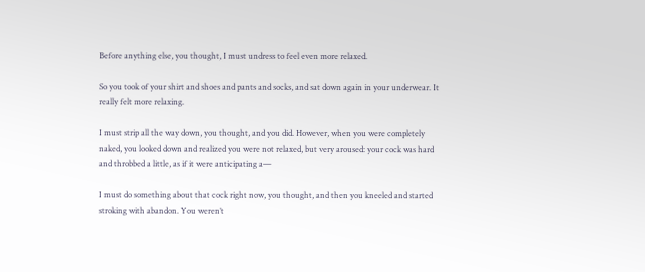Before anything else, you thought, I must undress to feel even more relaxed.

So you took of your shirt and shoes and pants and socks, and sat down again in your underwear. It really felt more relaxing.

I must strip all the way down, you thought, and you did. However, when you were completely naked, you looked down and realized you were not relaxed, but very aroused: your cock was hard and throbbed a little, as if it were anticipating a—

I must do something about that cock right now, you thought, and then you kneeled and started stroking with abandon. You weren’t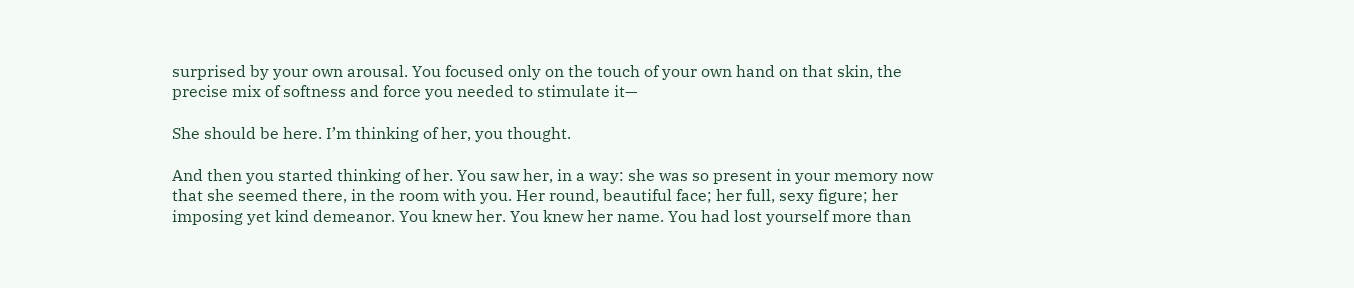surprised by your own arousal. You focused only on the touch of your own hand on that skin, the precise mix of softness and force you needed to stimulate it—

She should be here. I’m thinking of her, you thought.

And then you started thinking of her. You saw her, in a way: she was so present in your memory now that she seemed there, in the room with you. Her round, beautiful face; her full, sexy figure; her imposing yet kind demeanor. You knew her. You knew her name. You had lost yourself more than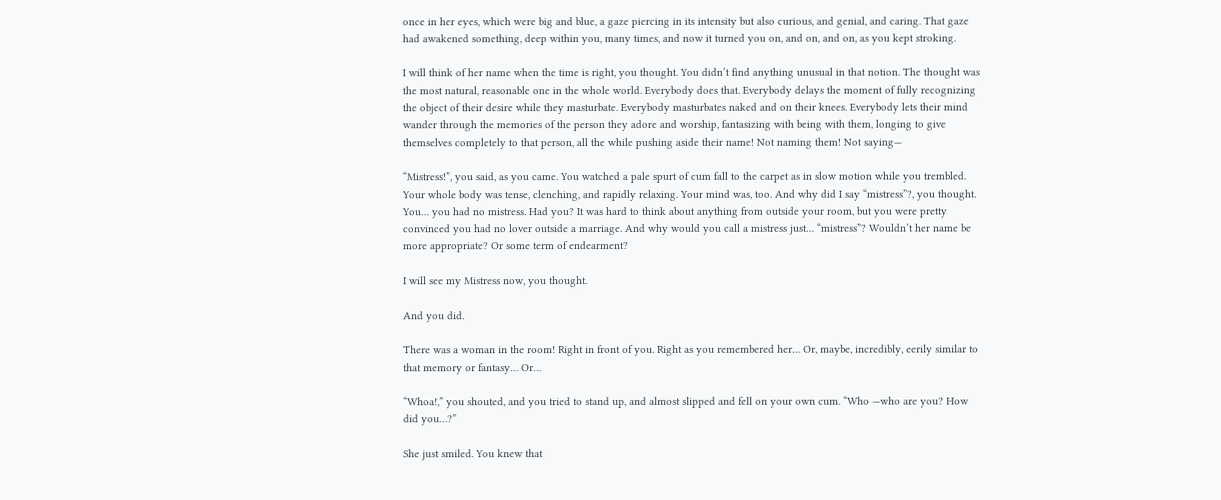once in her eyes, which were big and blue, a gaze piercing in its intensity but also curious, and genial, and caring. That gaze had awakened something, deep within you, many times, and now it turned you on, and on, and on, as you kept stroking.

I will think of her name when the time is right, you thought. You didn’t find anything unusual in that notion. The thought was the most natural, reasonable one in the whole world. Everybody does that. Everybody delays the moment of fully recognizing the object of their desire while they masturbate. Everybody masturbates naked and on their knees. Everybody lets their mind wander through the memories of the person they adore and worship, fantasizing with being with them, longing to give themselves completely to that person, all the while pushing aside their name! Not naming them! Not saying—

“Mistress!”, you said, as you came. You watched a pale spurt of cum fall to the carpet as in slow motion while you trembled. Your whole body was tense, clenching, and rapidly relaxing. Your mind was, too. And why did I say “mistress”?, you thought. You… you had no mistress. Had you? It was hard to think about anything from outside your room, but you were pretty convinced you had no lover outside a marriage. And why would you call a mistress just… “mistress”? Wouldn’t her name be more appropriate? Or some term of endearment?

I will see my Mistress now, you thought.

And you did.

There was a woman in the room! Right in front of you. Right as you remembered her… Or, maybe, incredibly, eerily similar to that memory or fantasy… Or…

“Whoa!,” you shouted, and you tried to stand up, and almost slipped and fell on your own cum. “Who —who are you? How did you…?”

She just smiled. You knew that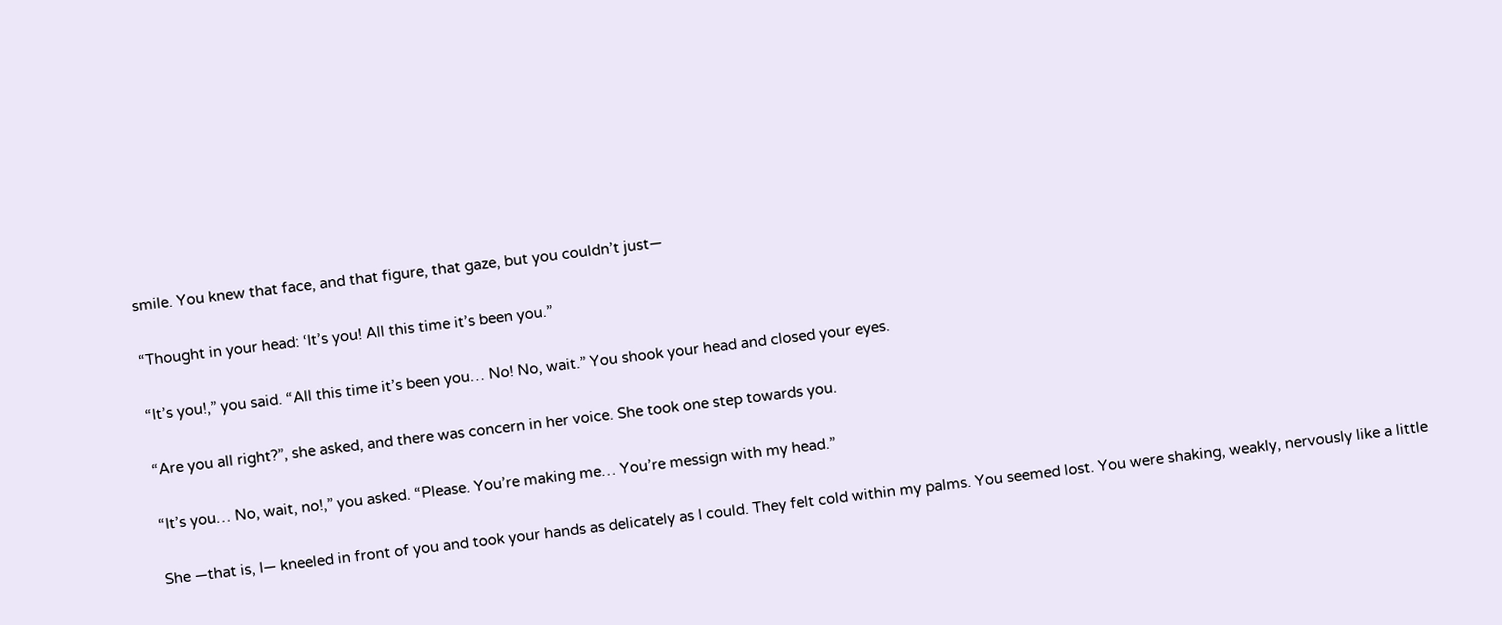smile. You knew that face, and that figure, that gaze, but you couldn’t just—

“Thought in your head: ‘It’s you! All this time it’s been you.”

“It’s you!,” you said. “All this time it’s been you… No! No, wait.” You shook your head and closed your eyes.

“Are you all right?”, she asked, and there was concern in her voice. She took one step towards you.

“It’s you… No, wait, no!,” you asked. “Please. You’re making me… You’re messign with my head.”

She —that is, I— kneeled in front of you and took your hands as delicately as I could. They felt cold within my palms. You seemed lost. You were shaking, weakly, nervously like a little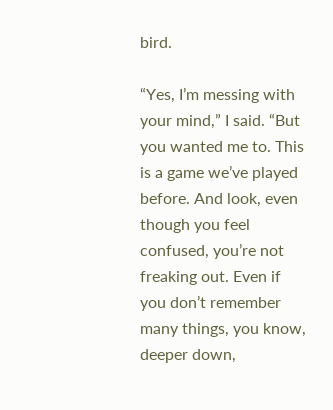bird.

“Yes, I’m messing with your mind,” I said. “But you wanted me to. This is a game we’ve played before. And look, even though you feel confused, you’re not freaking out. Even if you don’t remember many things, you know, deeper down,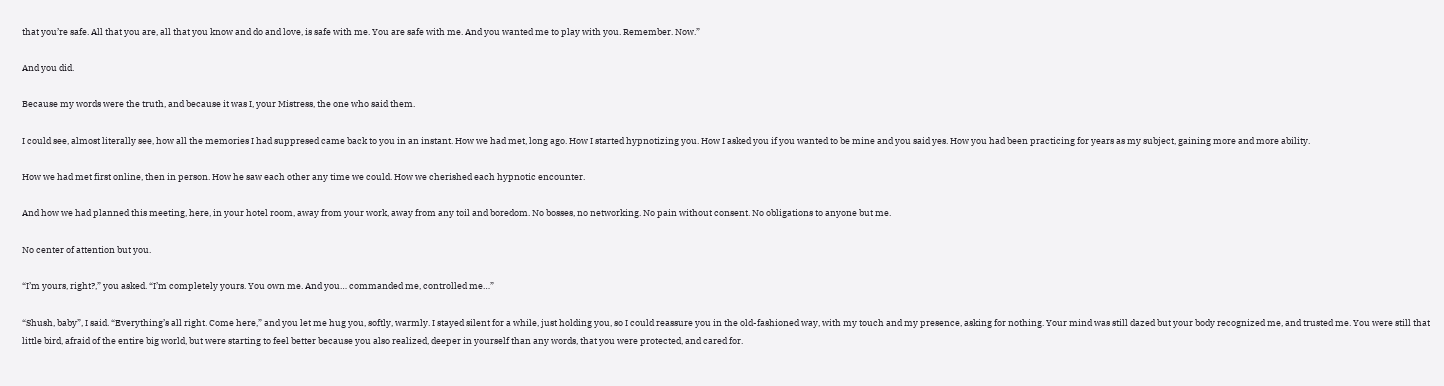that you’re safe. All that you are, all that you know and do and love, is safe with me. You are safe with me. And you wanted me to play with you. Remember. Now.”

And you did.

Because my words were the truth, and because it was I, your Mistress, the one who said them.

I could see, almost literally see, how all the memories I had suppresed came back to you in an instant. How we had met, long ago. How I started hypnotizing you. How I asked you if you wanted to be mine and you said yes. How you had been practicing for years as my subject, gaining more and more ability.

How we had met first online, then in person. How he saw each other any time we could. How we cherished each hypnotic encounter.

And how we had planned this meeting, here, in your hotel room, away from your work, away from any toil and boredom. No bosses, no networking. No pain without consent. No obligations to anyone but me.

No center of attention but you.

“I’m yours, right?,” you asked. “I’m completely yours. You own me. And you… commanded me, controlled me…”

“Shush, baby”, I said. “Everything’s all right. Come here,” and you let me hug you, softly, warmly. I stayed silent for a while, just holding you, so I could reassure you in the old-fashioned way, with my touch and my presence, asking for nothing. Your mind was still dazed but your body recognized me, and trusted me. You were still that little bird, afraid of the entire big world, but were starting to feel better because you also realized, deeper in yourself than any words, that you were protected, and cared for.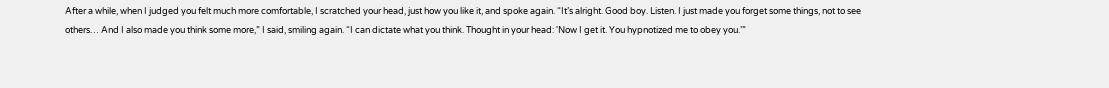After a while, when I judged you felt much more comfortable, I scratched your head, just how you like it, and spoke again. “It’s alright. Good boy. Listen. I just made you forget some things, not to see others… And I also made you think some more,” I said, smiling again. “I can dictate what you think. Thought in your head: 'Now I get it. You hypnotized me to obey you.’”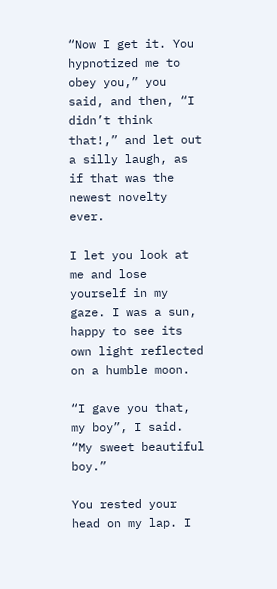“Now I get it. You hypnotized me to obey you,” you said, and then, “I didn’t think that!,” and let out a silly laugh, as if that was the newest novelty ever.

I let you look at me and lose yourself in my gaze. I was a sun, happy to see its own light reflected on a humble moon.

“I gave you that, my boy”, I said. “My sweet beautiful boy.”

You rested your head on my lap. I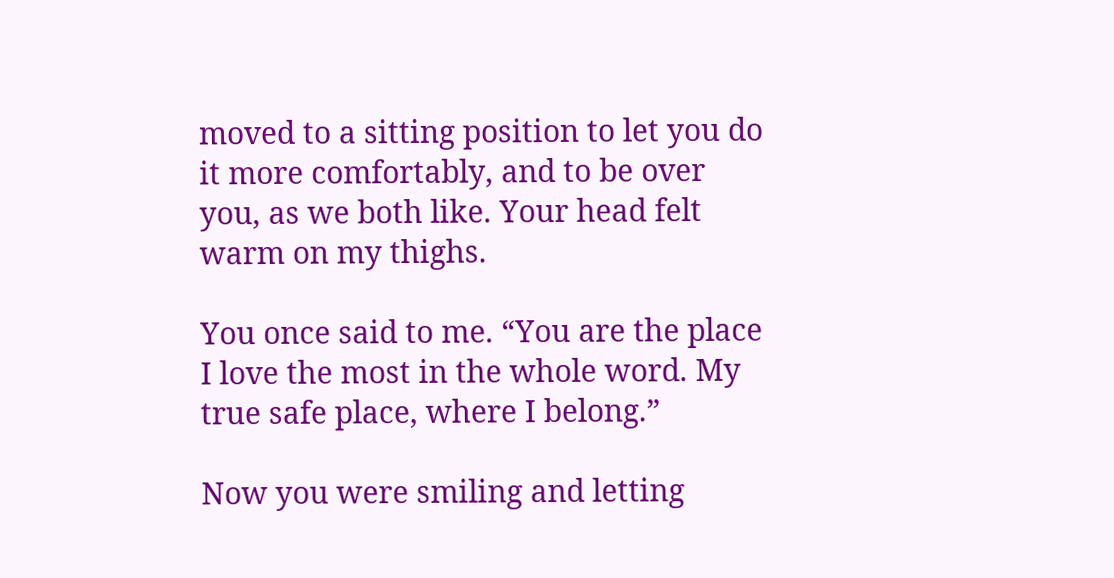moved to a sitting position to let you do it more comfortably, and to be over you, as we both like. Your head felt warm on my thighs.

You once said to me. “You are the place I love the most in the whole word. My true safe place, where I belong.”

Now you were smiling and letting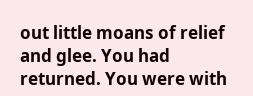out little moans of relief and glee. You had returned. You were with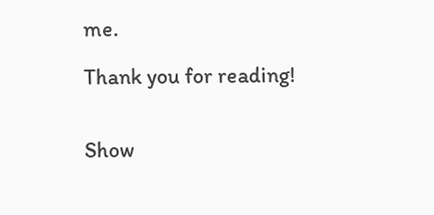me.

Thank you for reading!


Show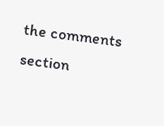the comments section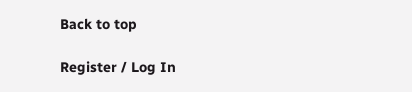Back to top

Register / Log In